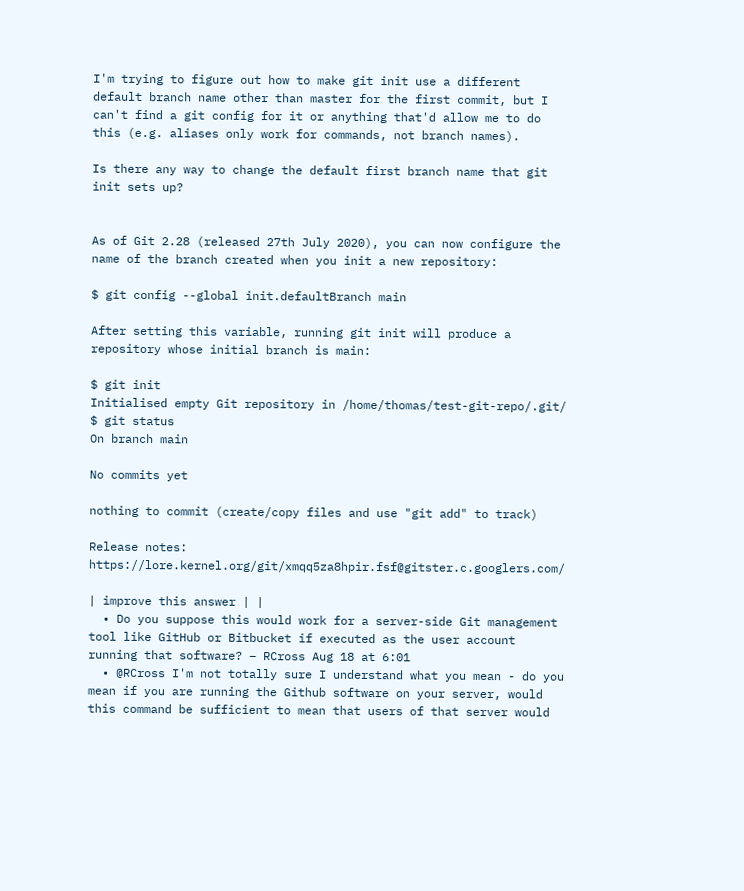I'm trying to figure out how to make git init use a different default branch name other than master for the first commit, but I can't find a git config for it or anything that'd allow me to do this (e.g. aliases only work for commands, not branch names).

Is there any way to change the default first branch name that git init sets up?


As of Git 2.28 (released 27th July 2020), you can now configure the name of the branch created when you init a new repository:

$ git config --global init.defaultBranch main

After setting this variable, running git init will produce a repository whose initial branch is main:

$ git init
Initialised empty Git repository in /home/thomas/test-git-repo/.git/
$ git status
On branch main

No commits yet

nothing to commit (create/copy files and use "git add" to track)

Release notes: https://lore.kernel.org/git/xmqq5za8hpir.fsf@gitster.c.googlers.com/

| improve this answer | |
  • Do you suppose this would work for a server-side Git management tool like GitHub or Bitbucket if executed as the user account running that software? – RCross Aug 18 at 6:01
  • @RCross I'm not totally sure I understand what you mean - do you mean if you are running the Github software on your server, would this command be sufficient to mean that users of that server would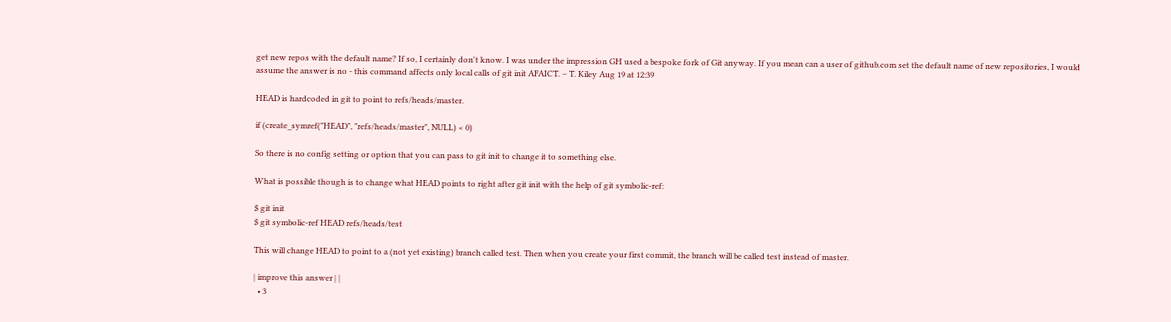get new repos with the default name? If so, I certainly don't know. I was under the impression GH used a bespoke fork of Git anyway. If you mean can a user of github.com set the default name of new repositories, I would assume the answer is no - this command affects only local calls of git init AFAICT. – T. Kiley Aug 19 at 12:39

HEAD is hardcoded in git to point to refs/heads/master.

if (create_symref("HEAD", "refs/heads/master", NULL) < 0)

So there is no config setting or option that you can pass to git init to change it to something else.

What is possible though is to change what HEAD points to right after git init with the help of git symbolic-ref:

$ git init
$ git symbolic-ref HEAD refs/heads/test

This will change HEAD to point to a (not yet existing) branch called test. Then when you create your first commit, the branch will be called test instead of master.

| improve this answer | |
  • 3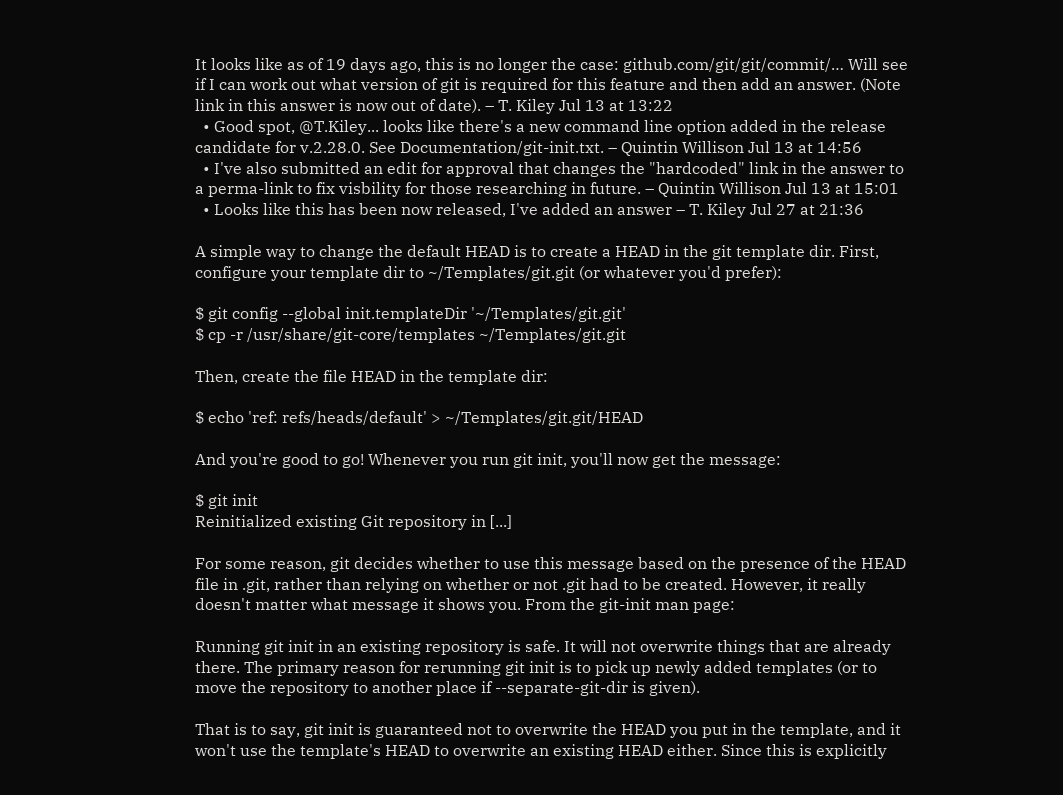It looks like as of 19 days ago, this is no longer the case: github.com/git/git/commit/… Will see if I can work out what version of git is required for this feature and then add an answer. (Note link in this answer is now out of date). – T. Kiley Jul 13 at 13:22
  • Good spot, @T.Kiley... looks like there's a new command line option added in the release candidate for v.2.28.0. See Documentation/git-init.txt. – Quintin Willison Jul 13 at 14:56
  • I've also submitted an edit for approval that changes the "hardcoded" link in the answer to a perma-link to fix visbility for those researching in future. – Quintin Willison Jul 13 at 15:01
  • Looks like this has been now released, I've added an answer – T. Kiley Jul 27 at 21:36

A simple way to change the default HEAD is to create a HEAD in the git template dir. First, configure your template dir to ~/Templates/git.git (or whatever you'd prefer):

$ git config --global init.templateDir '~/Templates/git.git'
$ cp -r /usr/share/git-core/templates ~/Templates/git.git

Then, create the file HEAD in the template dir:

$ echo 'ref: refs/heads/default' > ~/Templates/git.git/HEAD

And you're good to go! Whenever you run git init, you'll now get the message:

$ git init
Reinitialized existing Git repository in [...]

For some reason, git decides whether to use this message based on the presence of the HEAD file in .git, rather than relying on whether or not .git had to be created. However, it really doesn't matter what message it shows you. From the git-init man page:

Running git init in an existing repository is safe. It will not overwrite things that are already there. The primary reason for rerunning git init is to pick up newly added templates (or to move the repository to another place if --separate-git-dir is given).

That is to say, git init is guaranteed not to overwrite the HEAD you put in the template, and it won't use the template's HEAD to overwrite an existing HEAD either. Since this is explicitly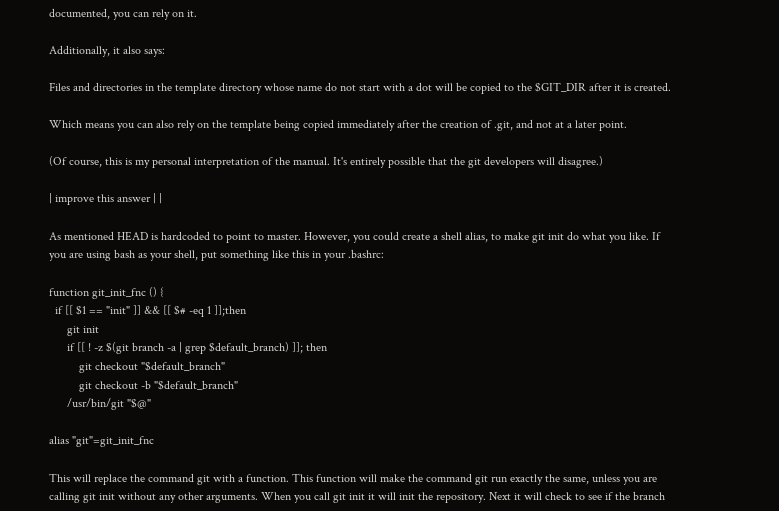documented, you can rely on it.

Additionally, it also says:

Files and directories in the template directory whose name do not start with a dot will be copied to the $GIT_DIR after it is created.

Which means you can also rely on the template being copied immediately after the creation of .git, and not at a later point.

(Of course, this is my personal interpretation of the manual. It's entirely possible that the git developers will disagree.)

| improve this answer | |

As mentioned HEAD is hardcoded to point to master. However, you could create a shell alias, to make git init do what you like. If you are using bash as your shell, put something like this in your .bashrc:

function git_init_fnc () {
  if [[ $1 == "init" ]] && [[ $# -eq 1 ]];then
      git init
      if [[ ! -z $(git branch -a | grep $default_branch) ]]; then
          git checkout "$default_branch"
          git checkout -b "$default_branch"
      /usr/bin/git "$@"

alias "git"=git_init_fnc

This will replace the command git with a function. This function will make the command git run exactly the same, unless you are calling git init without any other arguments. When you call git init it will init the repository. Next it will check to see if the branch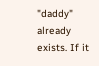"daddy" already exists. If it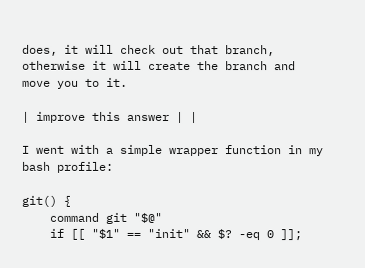does, it will check out that branch, otherwise it will create the branch and move you to it.

| improve this answer | |

I went with a simple wrapper function in my bash profile:

git() {
    command git "$@"
    if [[ "$1" == "init" && $? -eq 0 ]];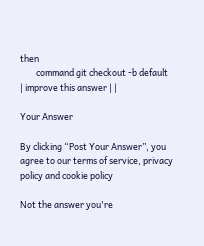then
        command git checkout -b default
| improve this answer | |

Your Answer

By clicking “Post Your Answer”, you agree to our terms of service, privacy policy and cookie policy

Not the answer you're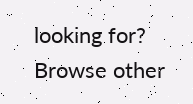looking for? Browse other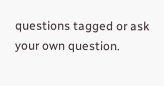questions tagged or ask your own question.